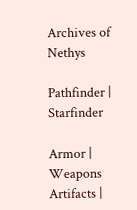Archives of Nethys

Pathfinder | Starfinder

Armor | Weapons
Artifacts |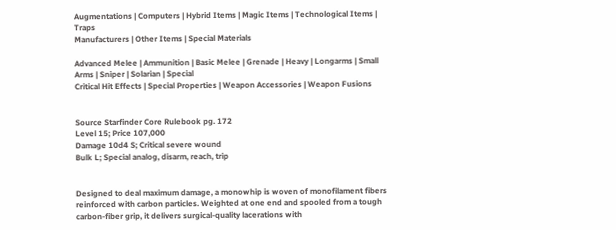Augmentations | Computers | Hybrid Items | Magic Items | Technological Items | Traps
Manufacturers | Other Items | Special Materials

Advanced Melee | Ammunition | Basic Melee | Grenade | Heavy | Longarms | Small Arms | Sniper | Solarian | Special
Critical Hit Effects | Special Properties | Weapon Accessories | Weapon Fusions


Source Starfinder Core Rulebook pg. 172
Level 15; Price 107,000
Damage 10d4 S; Critical severe wound
Bulk L; Special analog, disarm, reach, trip


Designed to deal maximum damage, a monowhip is woven of monofilament fibers reinforced with carbon particles. Weighted at one end and spooled from a tough carbon-fiber grip, it delivers surgical-quality lacerations with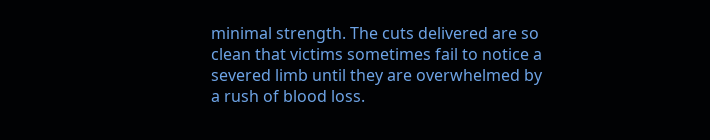minimal strength. The cuts delivered are so clean that victims sometimes fail to notice a severed limb until they are overwhelmed by a rush of blood loss.